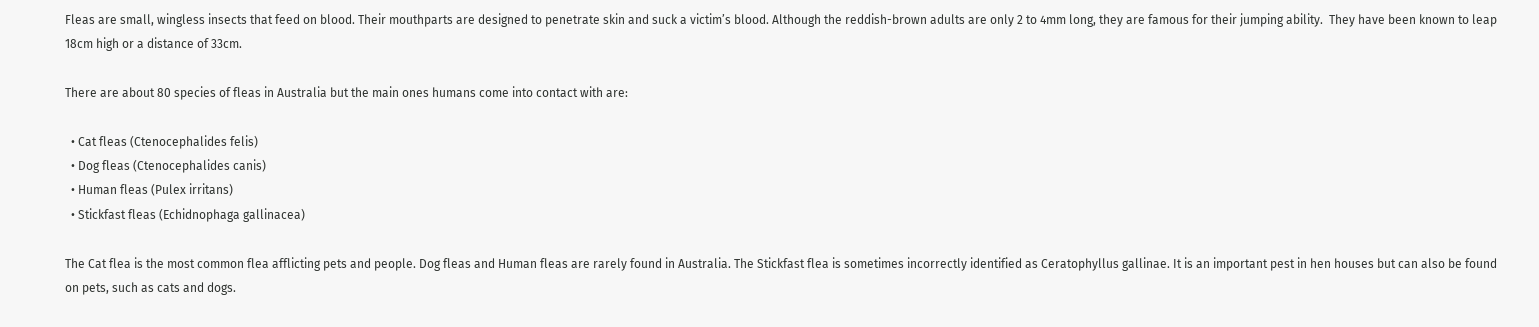Fleas are small, wingless insects that feed on blood. Their mouthparts are designed to penetrate skin and suck a victim’s blood. Although the reddish-brown adults are only 2 to 4mm long, they are famous for their jumping ability.  They have been known to leap 18cm high or a distance of 33cm.

There are about 80 species of fleas in Australia but the main ones humans come into contact with are:

  • Cat fleas (Ctenocephalides felis)
  • Dog fleas (Ctenocephalides canis)
  • Human fleas (Pulex irritans)
  • Stickfast fleas (Echidnophaga gallinacea)

The Cat flea is the most common flea afflicting pets and people. Dog fleas and Human fleas are rarely found in Australia. The Stickfast flea is sometimes incorrectly identified as Ceratophyllus gallinae. It is an important pest in hen houses but can also be found on pets, such as cats and dogs.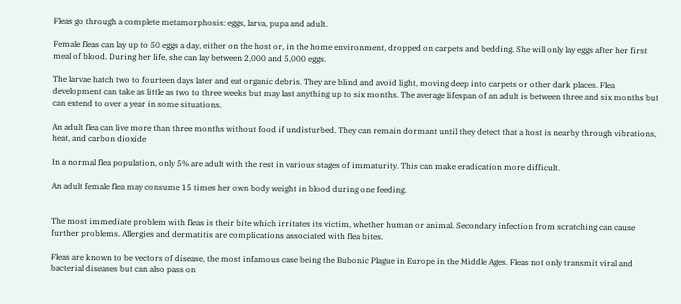Fleas go through a complete metamorphosis: eggs, larva, pupa and adult.

Female fleas can lay up to 50 eggs a day, either on the host or, in the home environment, dropped on carpets and bedding. She will only lay eggs after her first meal of blood. During her life, she can lay between 2,000 and 5,000 eggs.

The larvae hatch two to fourteen days later and eat organic debris. They are blind and avoid light, moving deep into carpets or other dark places. Flea development can take as little as two to three weeks but may last anything up to six months. The average lifespan of an adult is between three and six months but can extend to over a year in some situations.

An adult flea can live more than three months without food if undisturbed. They can remain dormant until they detect that a host is nearby through vibrations, heat, and carbon dioxide

In a normal flea population, only 5% are adult with the rest in various stages of immaturity. This can make eradication more difficult.

An adult female flea may consume 15 times her own body weight in blood during one feeding.


The most immediate problem with fleas is their bite which irritates its victim, whether human or animal. Secondary infection from scratching can cause further problems. Allergies and dermatitis are complications associated with flea bites.

Fleas are known to be vectors of disease, the most infamous case being the Bubonic Plague in Europe in the Middle Ages. Fleas not only transmit viral and bacterial diseases but can also pass on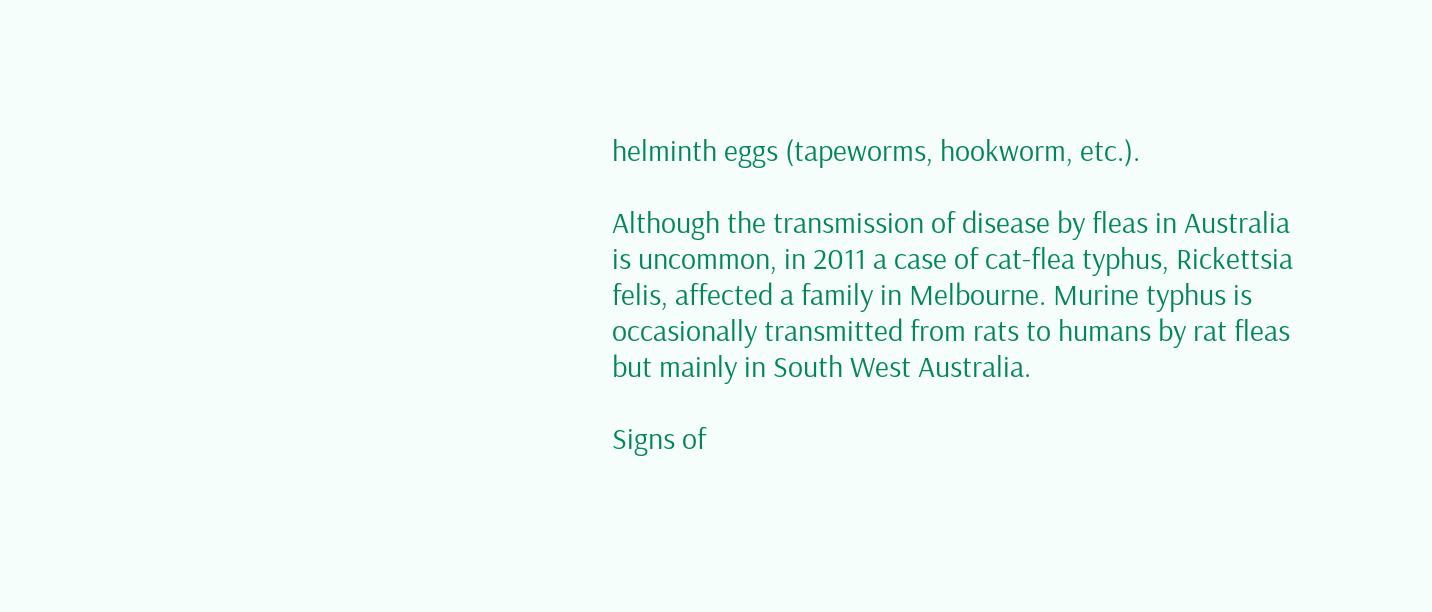helminth eggs (tapeworms, hookworm, etc.).

Although the transmission of disease by fleas in Australia is uncommon, in 2011 a case of cat-flea typhus, Rickettsia felis, affected a family in Melbourne. Murine typhus is occasionally transmitted from rats to humans by rat fleas but mainly in South West Australia.

Signs of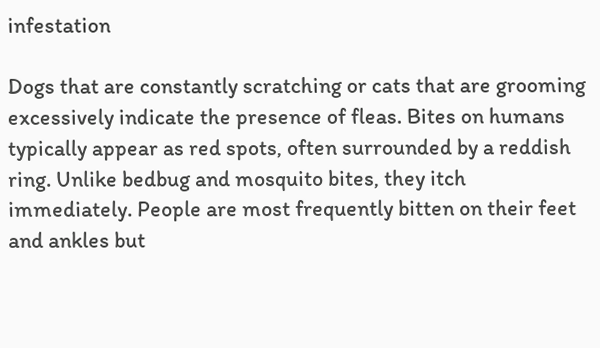infestation

Dogs that are constantly scratching or cats that are grooming excessively indicate the presence of fleas. Bites on humans typically appear as red spots, often surrounded by a reddish ring. Unlike bedbug and mosquito bites, they itch immediately. People are most frequently bitten on their feet and ankles but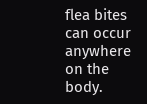flea bites can occur anywhere on the body.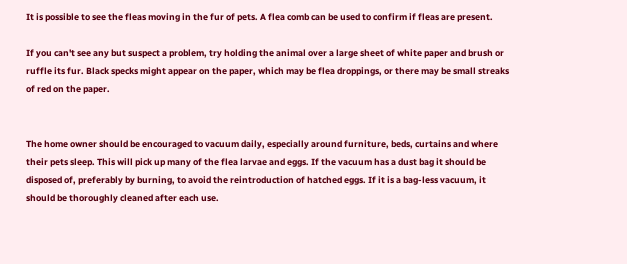It is possible to see the fleas moving in the fur of pets. A flea comb can be used to confirm if fleas are present.

If you can't see any but suspect a problem, try holding the animal over a large sheet of white paper and brush or ruffle its fur. Black specks might appear on the paper, which may be flea droppings, or there may be small streaks of red on the paper.


The home owner should be encouraged to vacuum daily, especially around furniture, beds, curtains and where their pets sleep. This will pick up many of the flea larvae and eggs. If the vacuum has a dust bag it should be disposed of, preferably by burning, to avoid the reintroduction of hatched eggs. If it is a bag-less vacuum, it should be thoroughly cleaned after each use.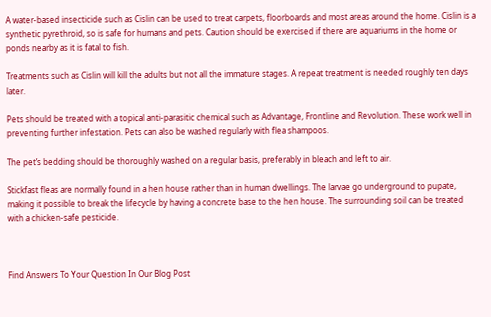A water-based insecticide such as Cislin can be used to treat carpets, floorboards and most areas around the home. Cislin is a synthetic pyrethroid, so is safe for humans and pets. Caution should be exercised if there are aquariums in the home or ponds nearby as it is fatal to fish.

Treatments such as Cislin will kill the adults but not all the immature stages. A repeat treatment is needed roughly ten days later.

Pets should be treated with a topical anti-parasitic chemical such as Advantage, Frontline and Revolution. These work well in preventing further infestation. Pets can also be washed regularly with flea shampoos.

The pet’s bedding should be thoroughly washed on a regular basis, preferably in bleach and left to air.

Stickfast fleas are normally found in a hen house rather than in human dwellings. The larvae go underground to pupate, making it possible to break the lifecycle by having a concrete base to the hen house. The surrounding soil can be treated with a chicken-safe pesticide.



Find Answers To Your Question In Our Blog Post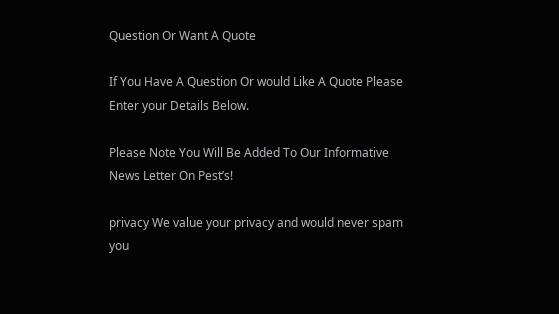Question Or Want A Quote

If You Have A Question Or would Like A Quote Please Enter your Details Below.

Please Note You Will Be Added To Our Informative News Letter On Pest’s!

privacy We value your privacy and would never spam you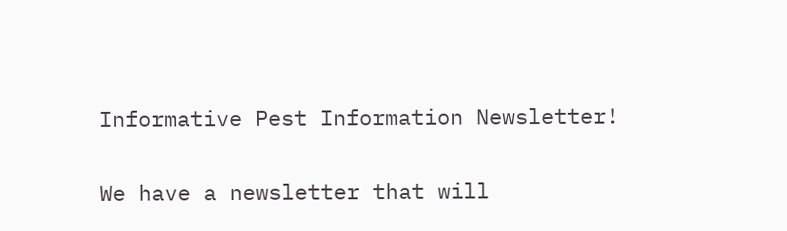Informative Pest Information Newsletter!

We have a newsletter that will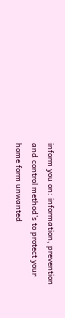inform you on: information, prevention and control method’s to protect your home form unwanted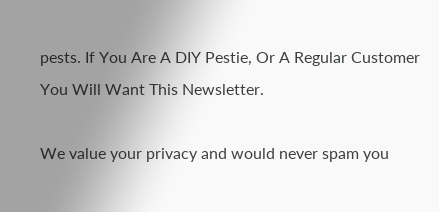pests. If You Are A DIY Pestie, Or A Regular Customer You Will Want This Newsletter.

We value your privacy and would never spam you